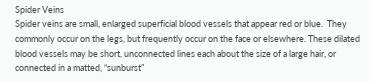Spider Veins
Spider veins are small, enlarged superficial blood vessels that appear red or blue.  They commonly occur on the legs, but frequently occur on the face or elsewhere. These dilated blood vessels may be short, unconnected lines each about the size of a large hair, or connected in a matted, “sunburst”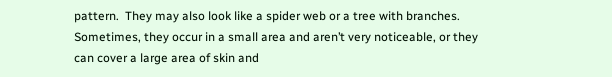pattern.  They may also look like a spider web or a tree with branches.  Sometimes, they occur in a small area and aren’t very noticeable, or they can cover a large area of skin and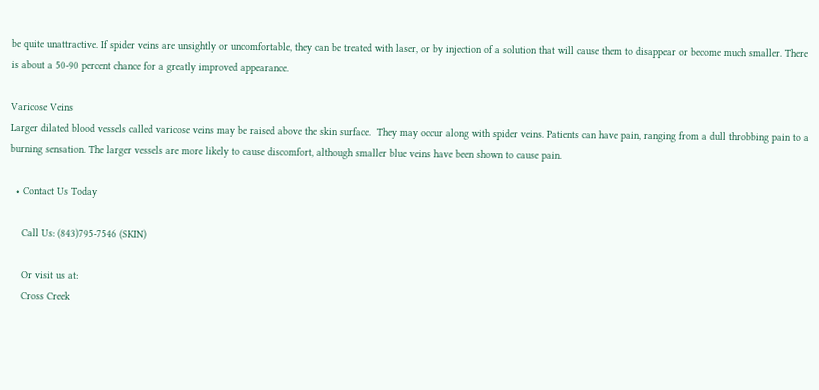be quite unattractive. If spider veins are unsightly or uncomfortable, they can be treated with laser, or by injection of a solution that will cause them to disappear or become much smaller. There is about a 50-90 percent chance for a greatly improved appearance.

Varicose Veins
Larger dilated blood vessels called varicose veins may be raised above the skin surface.  They may occur along with spider veins. Patients can have pain, ranging from a dull throbbing pain to a burning sensation. The larger vessels are more likely to cause discomfort, although smaller blue veins have been shown to cause pain.

  • Contact Us Today

    Call Us: (843)795-7546 (SKIN)

    Or visit us at:
    Cross Creek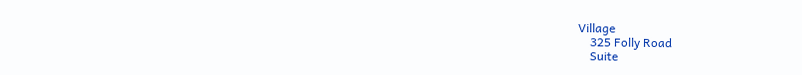Village
    325 Folly Road
    Suite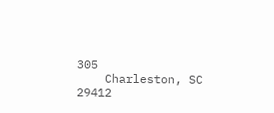305
    Charleston, SC 29412